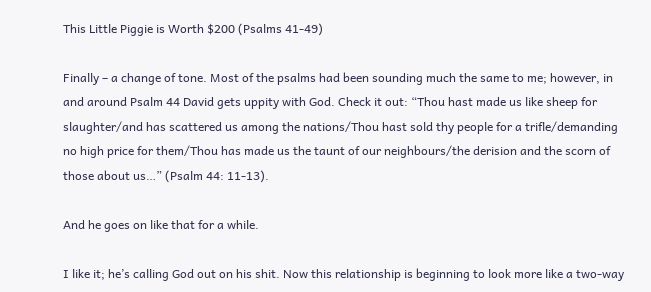This Little Piggie is Worth $200 (Psalms 41-49)

Finally – a change of tone. Most of the psalms had been sounding much the same to me; however, in and around Psalm 44 David gets uppity with God. Check it out: “Thou hast made us like sheep for slaughter/and has scattered us among the nations/Thou hast sold thy people for a trifle/demanding no high price for them/Thou has made us the taunt of our neighbours/the derision and the scorn of those about us…” (Psalm 44: 11-13).

And he goes on like that for a while.

I like it; he’s calling God out on his shit. Now this relationship is beginning to look more like a two-way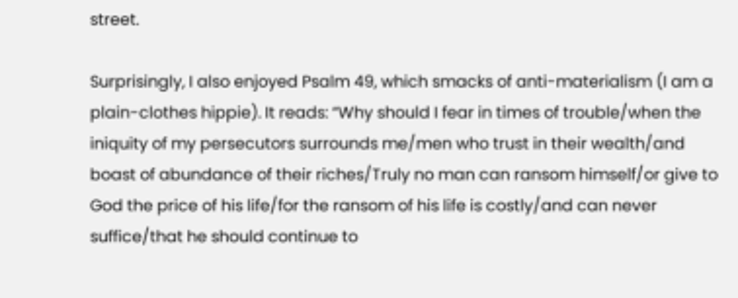street.

Surprisingly, I also enjoyed Psalm 49, which smacks of anti-materialism (I am a plain-clothes hippie). It reads: “Why should I fear in times of trouble/when the iniquity of my persecutors surrounds me/men who trust in their wealth/and boast of abundance of their riches/Truly no man can ransom himself/or give to God the price of his life/for the ransom of his life is costly/and can never suffice/that he should continue to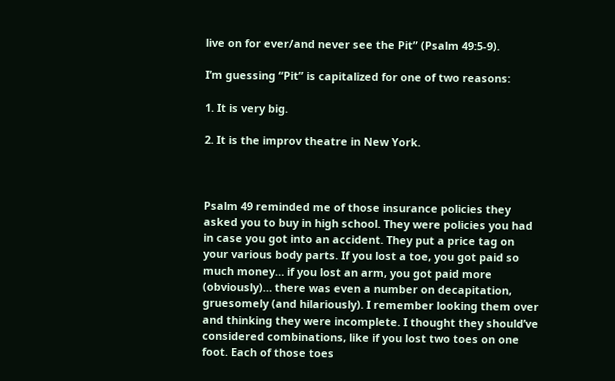live on for ever/and never see the Pit” (Psalm 49:5-9).

I’m guessing “Pit” is capitalized for one of two reasons:

1. It is very big.

2. It is the improv theatre in New York.



Psalm 49 reminded me of those insurance policies they asked you to buy in high school. They were policies you had in case you got into an accident. They put a price tag on your various body parts. If you lost a toe, you got paid so much money… if you lost an arm, you got paid more (obviously)… there was even a number on decapitation, gruesomely (and hilariously). I remember looking them over and thinking they were incomplete. I thought they should’ve considered combinations, like if you lost two toes on one foot. Each of those toes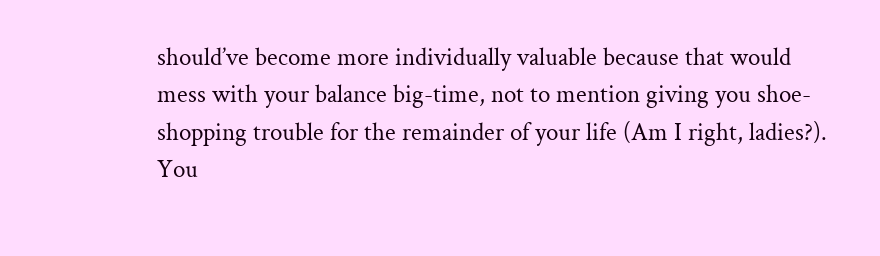should’ve become more individually valuable because that would mess with your balance big-time, not to mention giving you shoe-shopping trouble for the remainder of your life (Am I right, ladies?). You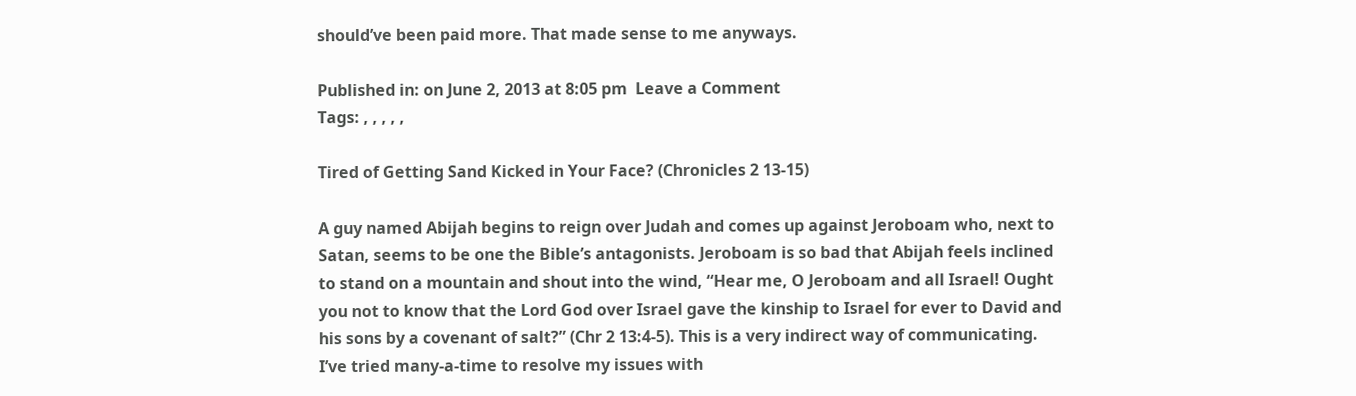should’ve been paid more. That made sense to me anyways.

Published in: on June 2, 2013 at 8:05 pm  Leave a Comment
Tags: , , , , ,

Tired of Getting Sand Kicked in Your Face? (Chronicles 2 13-15)

A guy named Abijah begins to reign over Judah and comes up against Jeroboam who, next to Satan, seems to be one the Bible’s antagonists. Jeroboam is so bad that Abijah feels inclined to stand on a mountain and shout into the wind, “Hear me, O Jeroboam and all Israel! Ought you not to know that the Lord God over Israel gave the kinship to Israel for ever to David and his sons by a covenant of salt?” (Chr 2 13:4-5). This is a very indirect way of communicating. I’ve tried many-a-time to resolve my issues with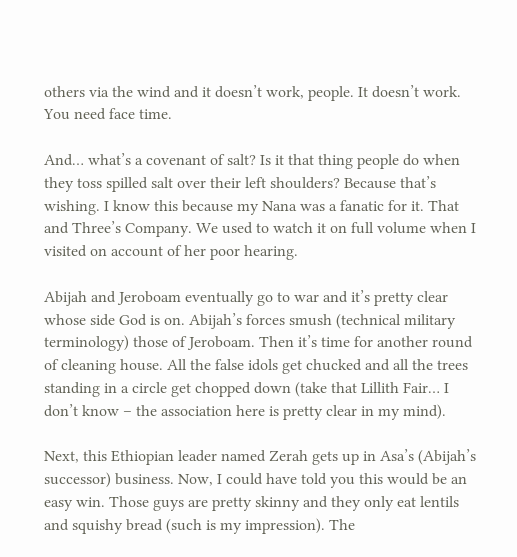others via the wind and it doesn’t work, people. It doesn’t work. You need face time.

And… what’s a covenant of salt? Is it that thing people do when they toss spilled salt over their left shoulders? Because that’s wishing. I know this because my Nana was a fanatic for it. That and Three’s Company. We used to watch it on full volume when I visited on account of her poor hearing.

Abijah and Jeroboam eventually go to war and it’s pretty clear whose side God is on. Abijah’s forces smush (technical military terminology) those of Jeroboam. Then it’s time for another round of cleaning house. All the false idols get chucked and all the trees standing in a circle get chopped down (take that Lillith Fair… I don’t know – the association here is pretty clear in my mind).

Next, this Ethiopian leader named Zerah gets up in Asa’s (Abijah’s successor) business. Now, I could have told you this would be an easy win. Those guys are pretty skinny and they only eat lentils and squishy bread (such is my impression). The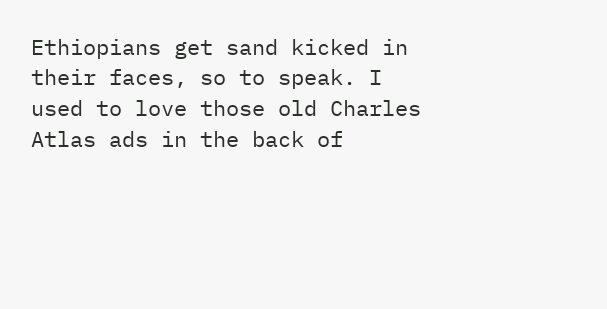Ethiopians get sand kicked in their faces, so to speak. I used to love those old Charles Atlas ads in the back of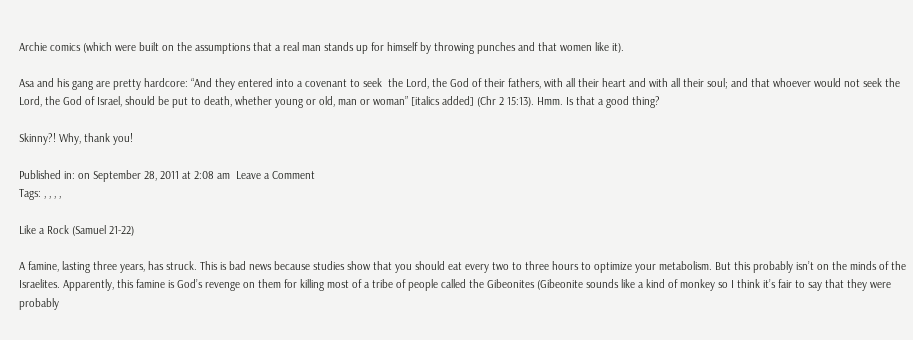Archie comics (which were built on the assumptions that a real man stands up for himself by throwing punches and that women like it).

Asa and his gang are pretty hardcore: “And they entered into a covenant to seek  the Lord, the God of their fathers, with all their heart and with all their soul; and that whoever would not seek the Lord, the God of Israel, should be put to death, whether young or old, man or woman” [italics added] (Chr 2 15:13). Hmm. Is that a good thing?

Skinny?! Why, thank you!

Published in: on September 28, 2011 at 2:08 am  Leave a Comment
Tags: , , , ,

Like a Rock (Samuel 21-22)

A famine, lasting three years, has struck. This is bad news because studies show that you should eat every two to three hours to optimize your metabolism. But this probably isn’t on the minds of the Israelites. Apparently, this famine is God’s revenge on them for killing most of a tribe of people called the Gibeonites (Gibeonite sounds like a kind of monkey so I think it’s fair to say that they were probably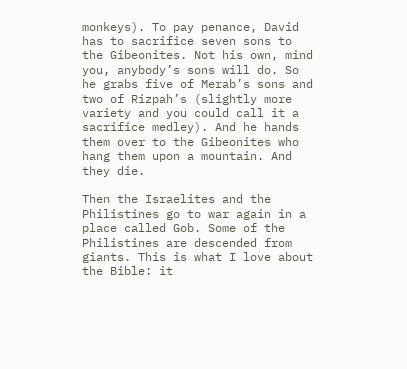monkeys). To pay penance, David has to sacrifice seven sons to the Gibeonites. Not his own, mind you, anybody’s sons will do. So he grabs five of Merab’s sons and two of Rizpah’s (slightly more variety and you could call it a sacrifice medley). And he hands them over to the Gibeonites who hang them upon a mountain. And they die.

Then the Israelites and the Philistines go to war again in a place called Gob. Some of the Philistines are descended from giants. This is what I love about the Bible: it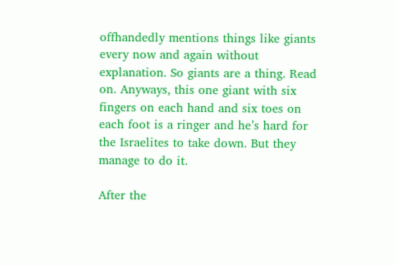offhandedly mentions things like giants every now and again without explanation. So giants are a thing. Read on. Anyways, this one giant with six fingers on each hand and six toes on each foot is a ringer and he’s hard for the Israelites to take down. But they manage to do it.

After the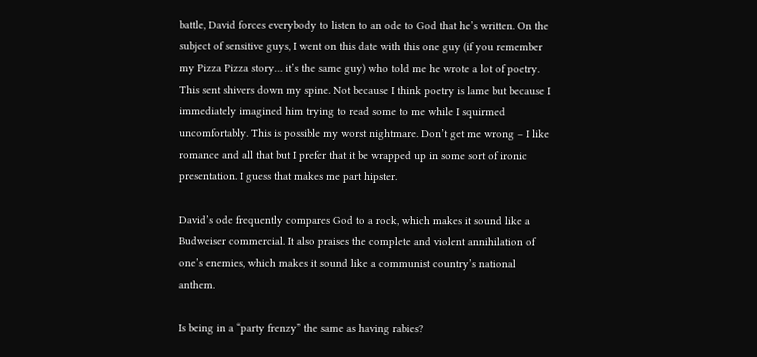battle, David forces everybody to listen to an ode to God that he’s written. On the subject of sensitive guys, I went on this date with this one guy (if you remember my Pizza Pizza story… it’s the same guy) who told me he wrote a lot of poetry. This sent shivers down my spine. Not because I think poetry is lame but because I immediately imagined him trying to read some to me while I squirmed uncomfortably. This is possible my worst nightmare. Don’t get me wrong – I like romance and all that but I prefer that it be wrapped up in some sort of ironic presentation. I guess that makes me part hipster.

David’s ode frequently compares God to a rock, which makes it sound like a Budweiser commercial. It also praises the complete and violent annihilation of one’s enemies, which makes it sound like a communist country’s national anthem.

Is being in a “party frenzy” the same as having rabies?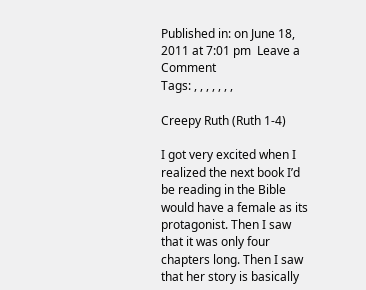Published in: on June 18, 2011 at 7:01 pm  Leave a Comment
Tags: , , , , , , ,

Creepy Ruth (Ruth 1-4)

I got very excited when I realized the next book I’d be reading in the Bible would have a female as its protagonist. Then I saw that it was only four chapters long. Then I saw that her story is basically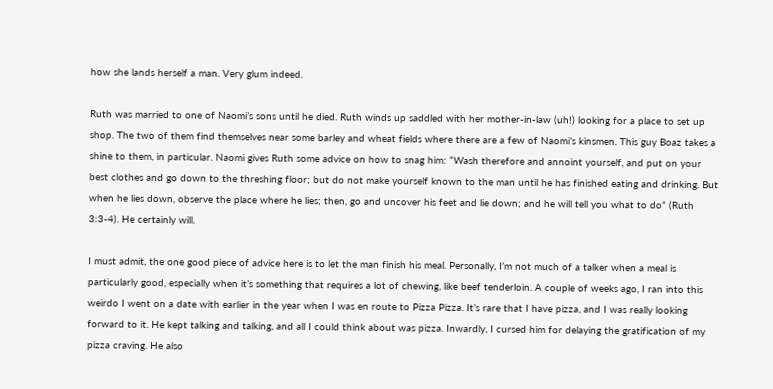how she lands herself a man. Very glum indeed.

Ruth was married to one of Naomi’s sons until he died. Ruth winds up saddled with her mother-in-law (uh!) looking for a place to set up shop. The two of them find themselves near some barley and wheat fields where there are a few of Naomi’s kinsmen. This guy Boaz takes a shine to them, in particular. Naomi gives Ruth some advice on how to snag him: “Wash therefore and annoint yourself, and put on your best clothes and go down to the threshing floor; but do not make yourself known to the man until he has finished eating and drinking. But when he lies down, observe the place where he lies; then, go and uncover his feet and lie down; and he will tell you what to do” (Ruth 3:3-4). He certainly will.

I must admit, the one good piece of advice here is to let the man finish his meal. Personally, I’m not much of a talker when a meal is particularly good, especially when it’s something that requires a lot of chewing, like beef tenderloin. A couple of weeks ago, I ran into this weirdo I went on a date with earlier in the year when I was en route to Pizza Pizza. It’s rare that I have pizza, and I was really looking forward to it. He kept talking and talking, and all I could think about was pizza. Inwardly, I cursed him for delaying the gratification of my pizza craving. He also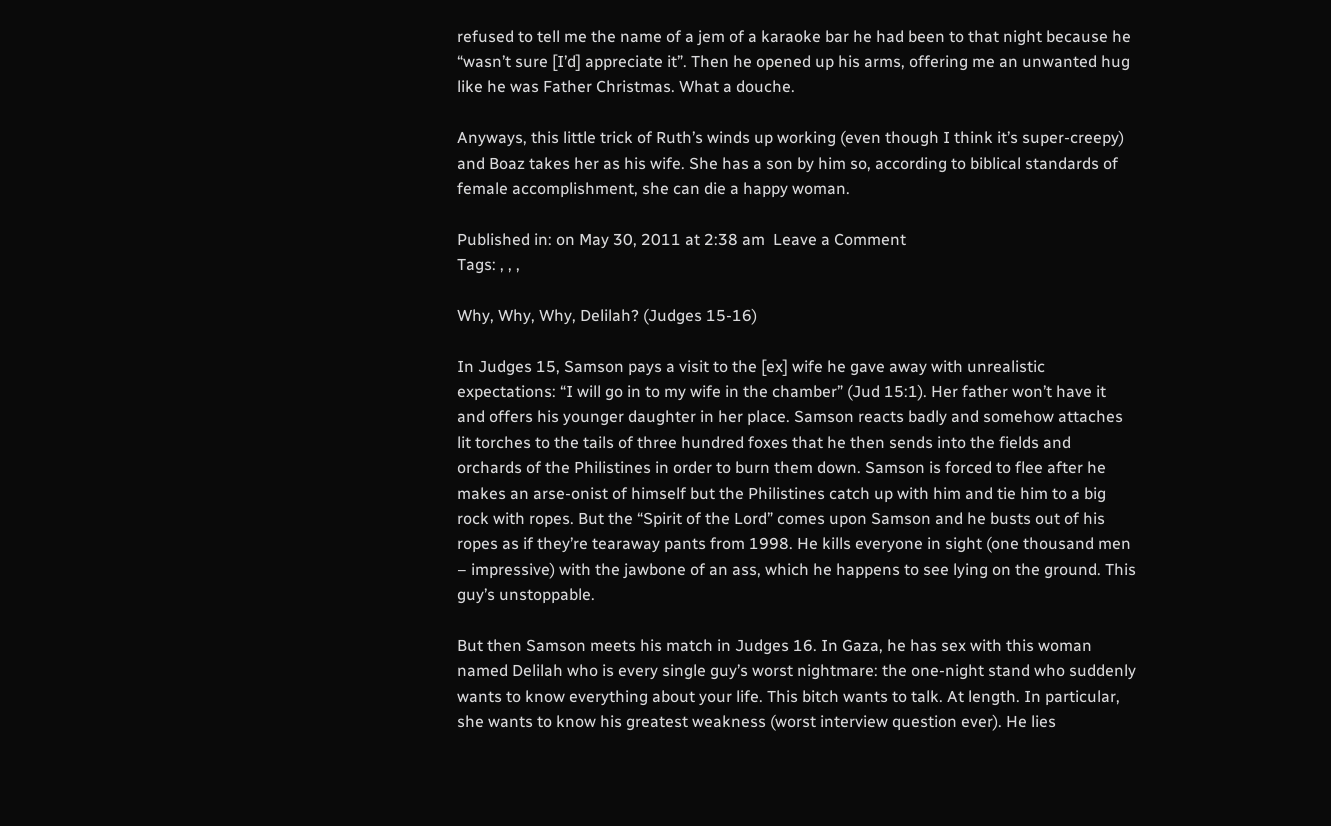refused to tell me the name of a jem of a karaoke bar he had been to that night because he “wasn’t sure [I’d] appreciate it”. Then he opened up his arms, offering me an unwanted hug like he was Father Christmas. What a douche.

Anyways, this little trick of Ruth’s winds up working (even though I think it’s super-creepy) and Boaz takes her as his wife. She has a son by him so, according to biblical standards of female accomplishment, she can die a happy woman.

Published in: on May 30, 2011 at 2:38 am  Leave a Comment
Tags: , , ,

Why, Why, Why, Delilah? (Judges 15-16)

In Judges 15, Samson pays a visit to the [ex] wife he gave away with unrealistic expectations: “I will go in to my wife in the chamber” (Jud 15:1). Her father won’t have it and offers his younger daughter in her place. Samson reacts badly and somehow attaches lit torches to the tails of three hundred foxes that he then sends into the fields and orchards of the Philistines in order to burn them down. Samson is forced to flee after he makes an arse-onist of himself but the Philistines catch up with him and tie him to a big rock with ropes. But the “Spirit of the Lord” comes upon Samson and he busts out of his ropes as if they’re tearaway pants from 1998. He kills everyone in sight (one thousand men – impressive) with the jawbone of an ass, which he happens to see lying on the ground. This guy’s unstoppable.

But then Samson meets his match in Judges 16. In Gaza, he has sex with this woman named Delilah who is every single guy’s worst nightmare: the one-night stand who suddenly wants to know everything about your life. This bitch wants to talk. At length. In particular, she wants to know his greatest weakness (worst interview question ever). He lies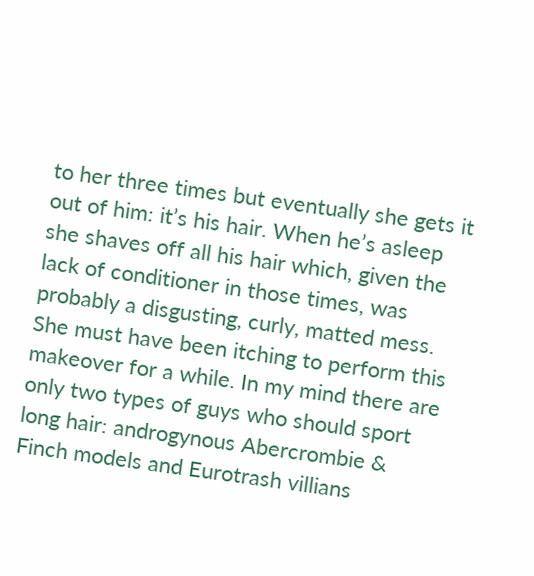to her three times but eventually she gets it out of him: it’s his hair. When he’s asleep she shaves off all his hair which, given the lack of conditioner in those times, was probably a disgusting, curly, matted mess. She must have been itching to perform this makeover for a while. In my mind there are only two types of guys who should sport long hair: androgynous Abercrombie & Finch models and Eurotrash villians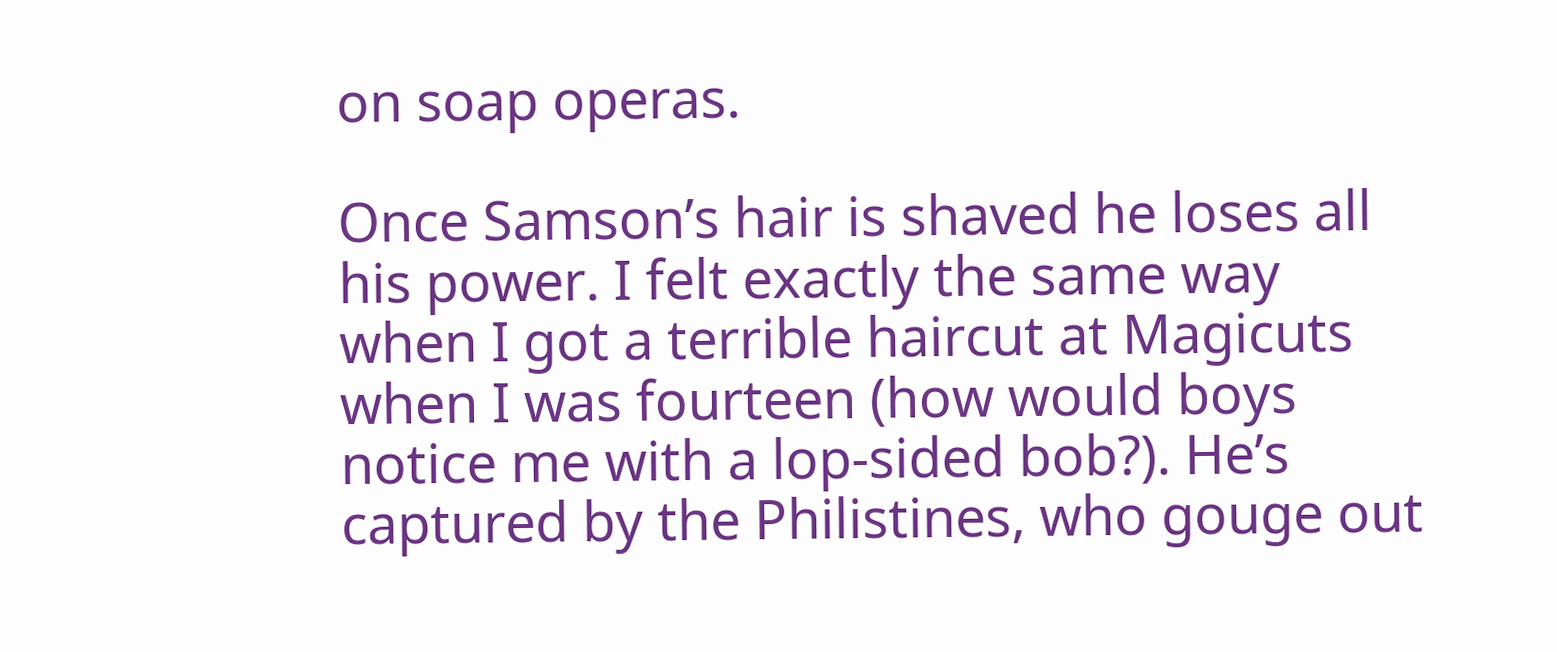on soap operas.

Once Samson’s hair is shaved he loses all his power. I felt exactly the same way when I got a terrible haircut at Magicuts when I was fourteen (how would boys notice me with a lop-sided bob?). He’s captured by the Philistines, who gouge out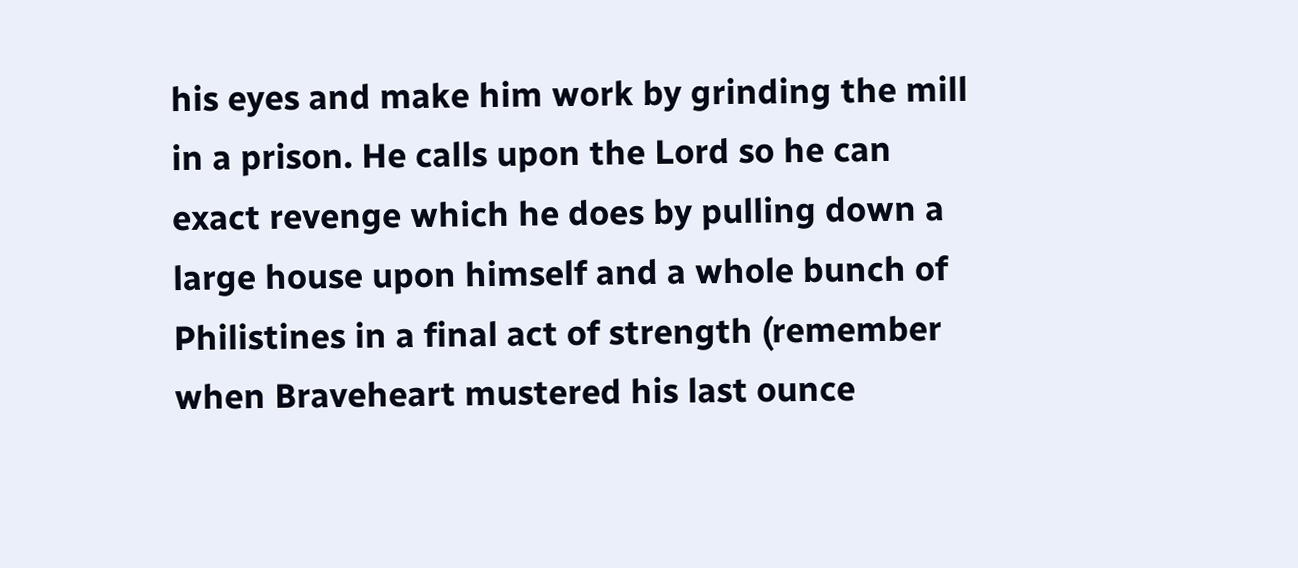his eyes and make him work by grinding the mill in a prison. He calls upon the Lord so he can exact revenge which he does by pulling down a large house upon himself and a whole bunch of Philistines in a final act of strength (remember when Braveheart mustered his last ounce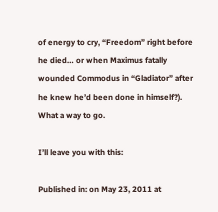of energy to cry, “Freedom” right before he died… or when Maximus fatally wounded Commodus in “Gladiator” after he knew he’d been done in himself?). What a way to go.

I’ll leave you with this:

Published in: on May 23, 2011 at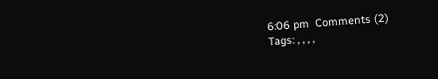6:06 pm  Comments (2)
Tags: , , , ,